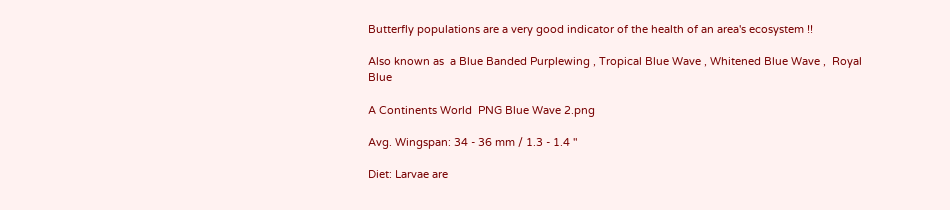Butterfly populations are a very good indicator of the health of an area's ecosystem !!

Also known as  a Blue Banded Purplewing , Tropical Blue Wave , Whitened Blue Wave ,  Royal Blue

A Continents World  PNG Blue Wave 2.png

Avg. Wingspan: 34 - 36 mm / 1.3 - 1.4 "

Diet: Larvae are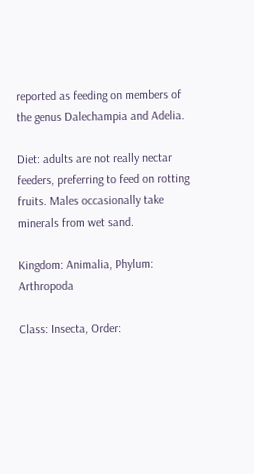reported as feeding on members of the genus Dalechampia and Adelia.

Diet: adults are not really nectar feeders, preferring to feed on rotting fruits. Males occasionally take minerals from wet sand.

Kingdom: Animalia, Phylum: Arthropoda

Class: Insecta, Order: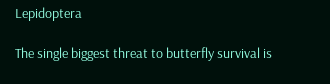Lepidoptera

The single biggest threat to butterfly survival is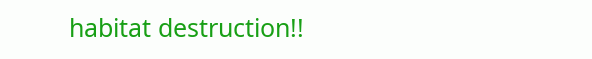habitat destruction!!